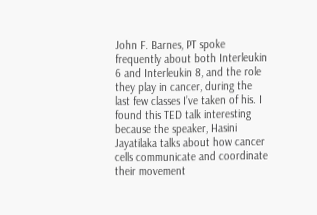John F. Barnes, PT spoke frequently about both Interleukin 6 and Interleukin 8, and the role they play in cancer, during the last few classes I’ve taken of his. I found this TED talk interesting because the speaker, Hasini Jayatilaka talks about how cancer cells communicate and coordinate their movement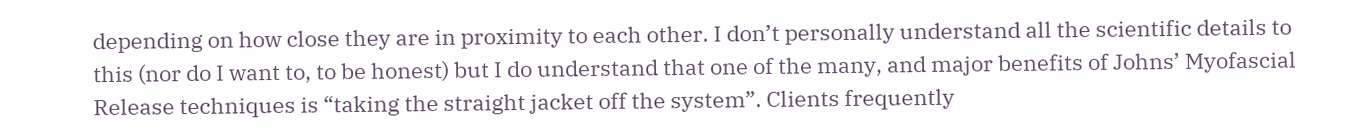depending on how close they are in proximity to each other. I don’t personally understand all the scientific details to this (nor do I want to, to be honest) but I do understand that one of the many, and major benefits of Johns’ Myofascial Release techniques is “taking the straight jacket off the system”. Clients frequently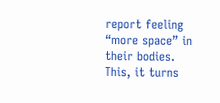report feeling “more space” in their bodies. This, it turns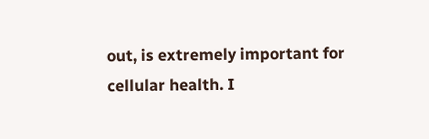out, is extremely important for cellular health. I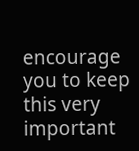encourage you to keep this very important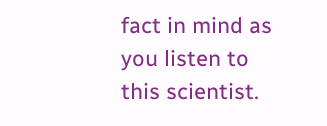fact in mind as you listen to this scientist.